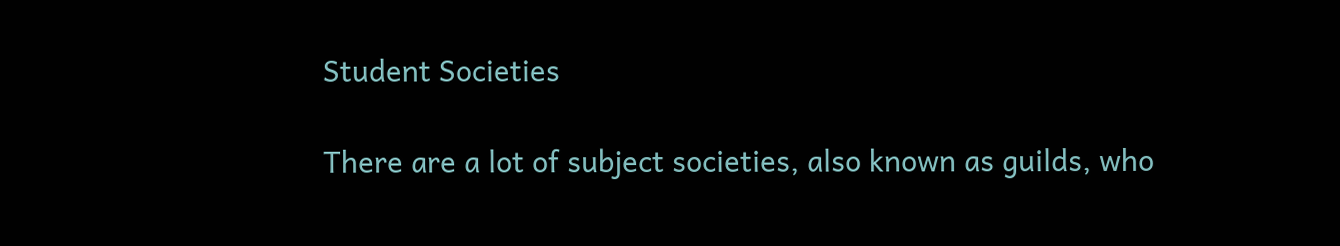Student Societies

There are a lot of subject societies, also known as guilds, who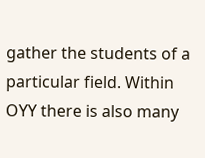gather the students of a particular field. Within OYY there is also many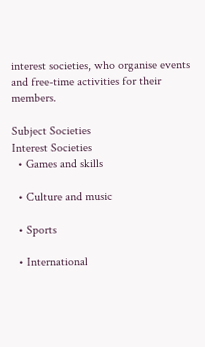interest societies, who organise events and free-time activities for their members.

Subject Societies
Interest Societies
  • Games and skills

  • Culture and music

  • Sports

  • International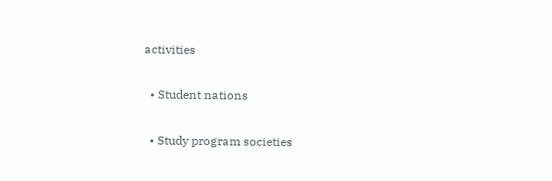activities

  • Student nations

  • Study program societies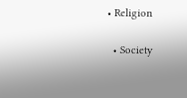• Religion

  • Society